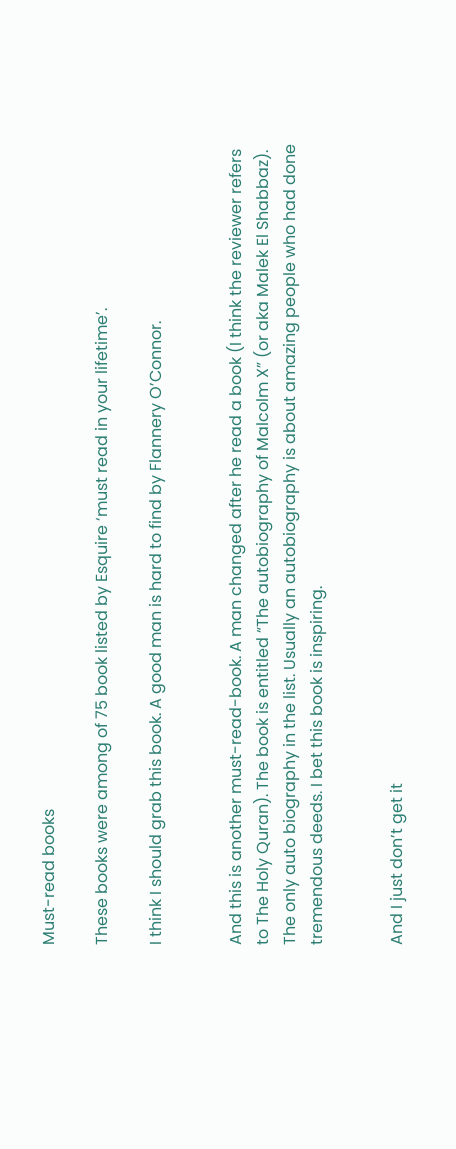Must-read books

These books were among of 75 book listed by Esquire ‘must read in your lifetime’.

I think I should grab this book. A good man is hard to find by Flannery O’Connor.


And this is another must-read-book. A man changed after he read a book (I think the reviewer refers to The Holy Quran). The book is entitled “The autobiography of Malcolm X” (or aka Malek El Shabbaz). The only auto biography in the list. Usually an autobiography is about amazing people who had done tremendous deeds. I bet this book is inspiring.


And I just don’t get it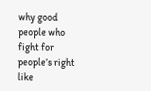why good people who fight for people’s right like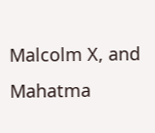Malcolm X, and Mahatma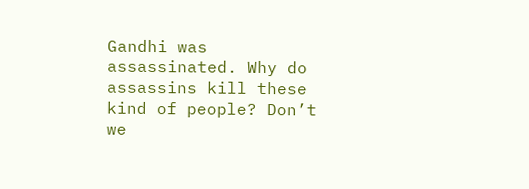Gandhi was assassinated. Why do assassins kill these kind of people? Don’t we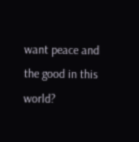want peace and the good in this world?